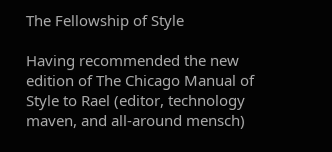The Fellowship of Style

Having recommended the new edition of The Chicago Manual of Style to Rael (editor, technology maven, and all-around mensch)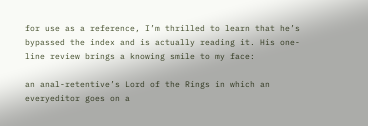for use as a reference, I’m thrilled to learn that he’s bypassed the index and is actually reading it. His one-line review brings a knowing smile to my face:

an anal-retentive’s Lord of the Rings in which an everyeditor goes on a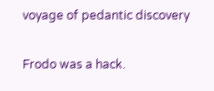voyage of pedantic discovery

Frodo was a hack.